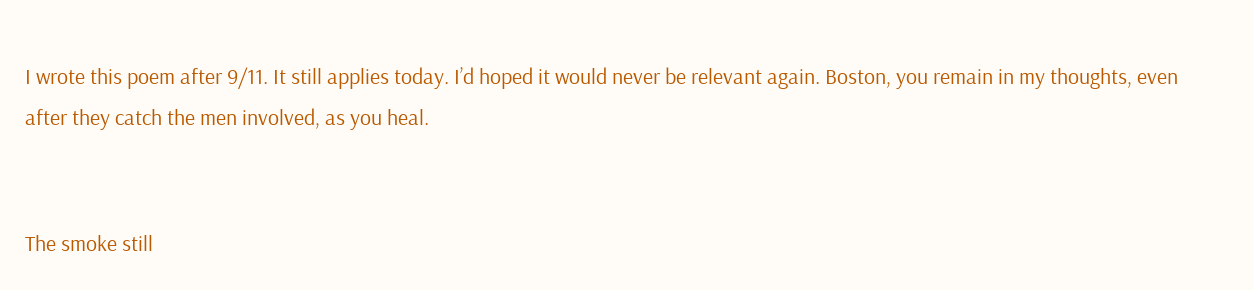I wrote this poem after 9/11. It still applies today. I’d hoped it would never be relevant again. Boston, you remain in my thoughts, even after they catch the men involved, as you heal.


The smoke still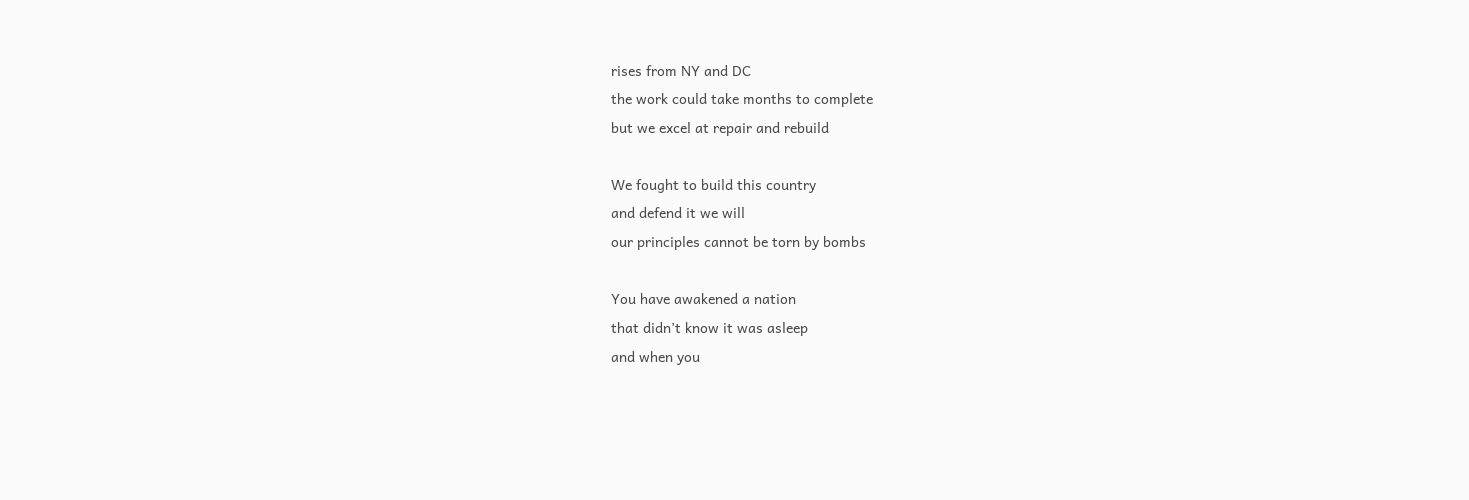rises from NY and DC
the work could take months to complete
but we excel at repair and rebuild

We fought to build this country
and defend it we will
our principles cannot be torn by bombs

You have awakened a nation
that didn’t know it was asleep
and when you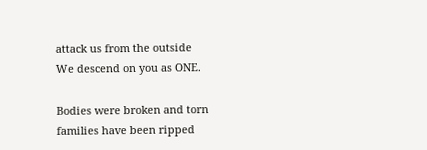attack us from the outside
We descend on you as ONE.

Bodies were broken and torn
families have been ripped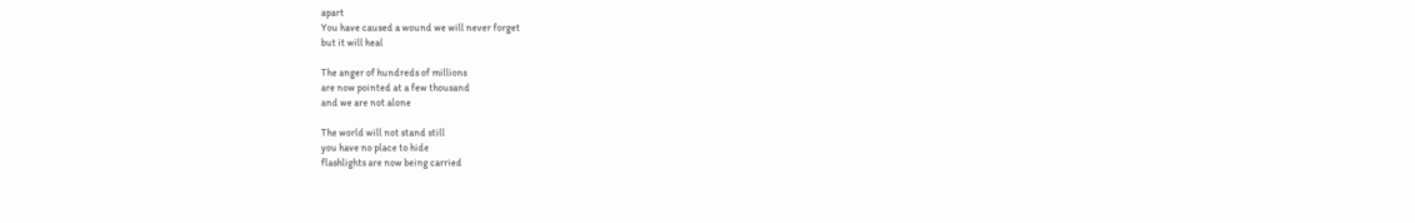apart
You have caused a wound we will never forget
but it will heal

The anger of hundreds of millions
are now pointed at a few thousand
and we are not alone

The world will not stand still
you have no place to hide
flashlights are now being carried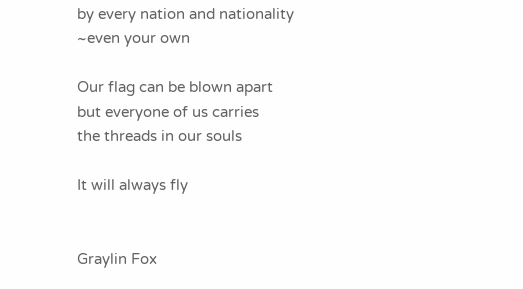by every nation and nationality
~even your own

Our flag can be blown apart
but everyone of us carries
the threads in our souls

It will always fly


Graylin Fox